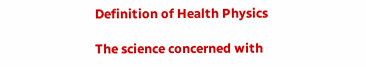Definition of Health Physics

The science concerned with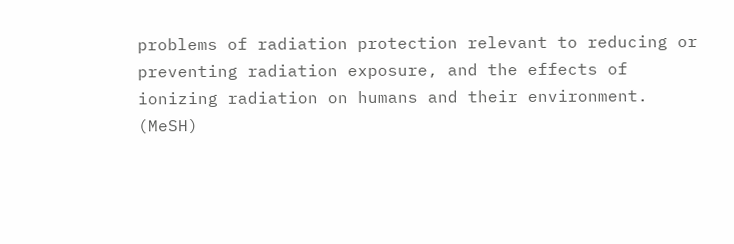problems of radiation protection relevant to reducing or preventing radiation exposure, and the effects of ionizing radiation on humans and their environment. (MeSH)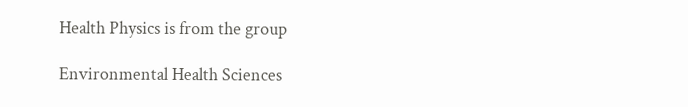Health Physics is from the group

Environmental Health Sciences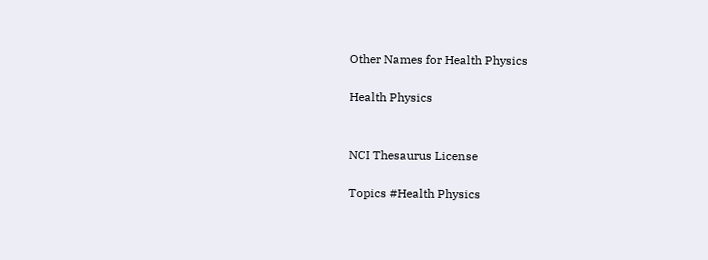Other Names for Health Physics

Health Physics


NCI Thesaurus License

Topics #Health Physics